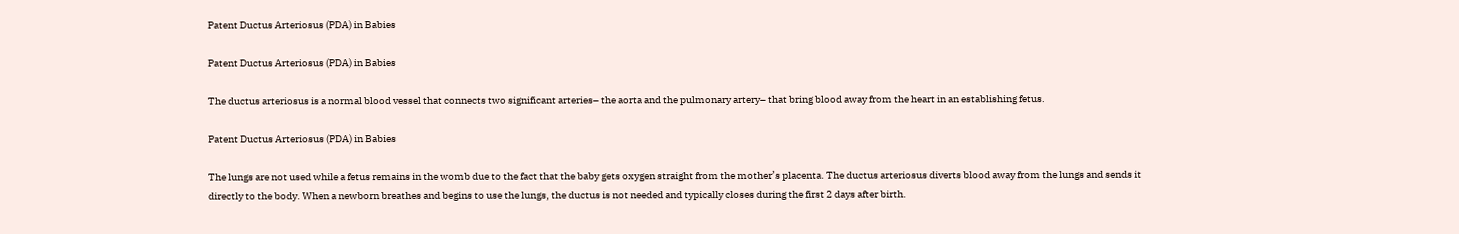Patent Ductus Arteriosus (PDA) in Babies

Patent Ductus Arteriosus (PDA) in Babies

The ductus arteriosus is a normal blood vessel that connects two significant arteries– the aorta and the pulmonary artery– that bring blood away from the heart in an establishing fetus.

Patent Ductus Arteriosus (PDA) in Babies

The lungs are not used while a fetus remains in the womb due to the fact that the baby gets oxygen straight from the mother’s placenta. The ductus arteriosus diverts blood away from the lungs and sends it directly to the body. When a newborn breathes and begins to use the lungs, the ductus is not needed and typically closes during the first 2 days after birth.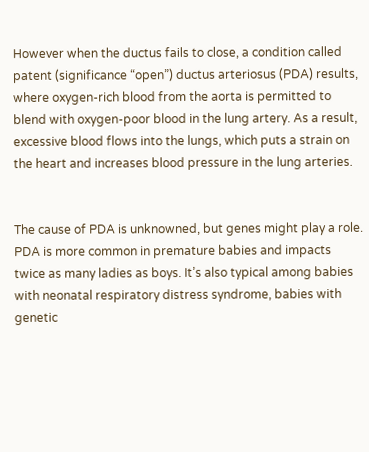However when the ductus fails to close, a condition called patent (significance “open”) ductus arteriosus (PDA) results, where oxygen-rich blood from the aorta is permitted to blend with oxygen-poor blood in the lung artery. As a result, excessive blood flows into the lungs, which puts a strain on the heart and increases blood pressure in the lung arteries.


The cause of PDA is unknowned, but genes might play a role. PDA is more common in premature babies and impacts twice as many ladies as boys. It’s also typical among babies with neonatal respiratory distress syndrome, babies with genetic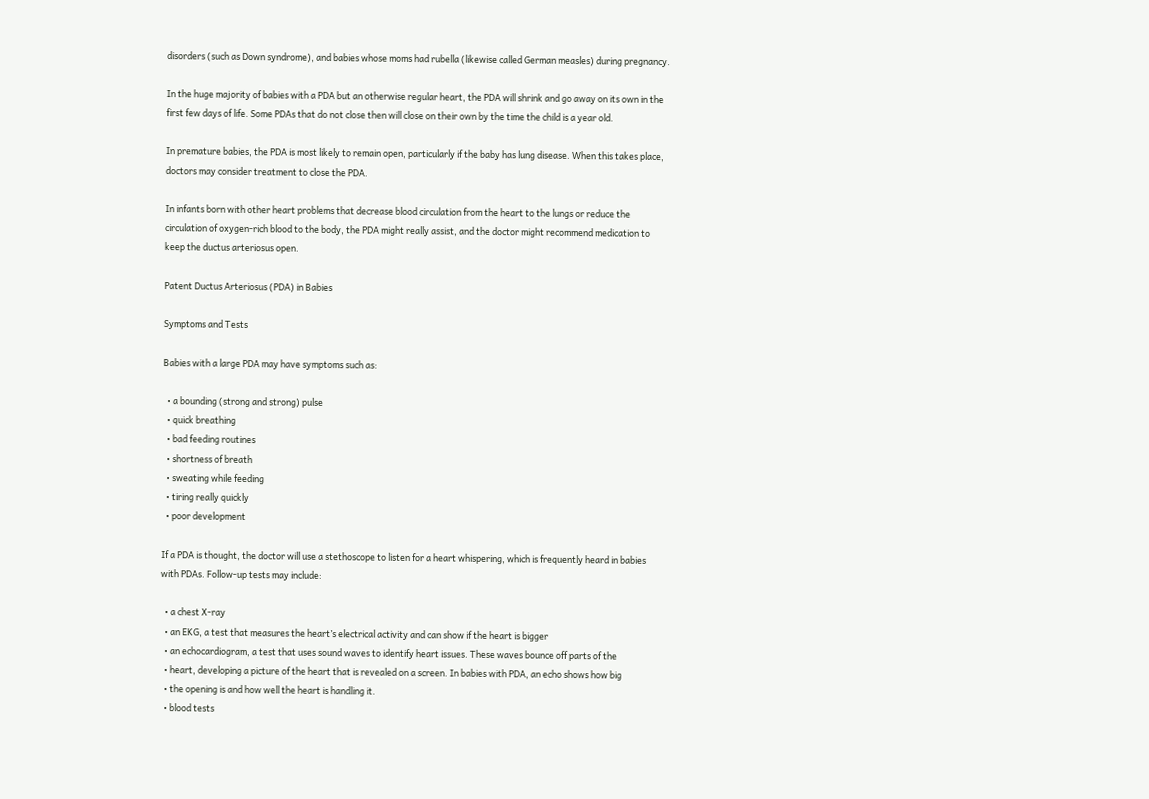disorders (such as Down syndrome), and babies whose moms had rubella (likewise called German measles) during pregnancy.

In the huge majority of babies with a PDA but an otherwise regular heart, the PDA will shrink and go away on its own in the first few days of life. Some PDAs that do not close then will close on their own by the time the child is a year old.

In premature babies, the PDA is most likely to remain open, particularly if the baby has lung disease. When this takes place, doctors may consider treatment to close the PDA.

In infants born with other heart problems that decrease blood circulation from the heart to the lungs or reduce the circulation of oxygen-rich blood to the body, the PDA might really assist, and the doctor might recommend medication to keep the ductus arteriosus open.

Patent Ductus Arteriosus (PDA) in Babies

Symptoms and Tests

Babies with a large PDA may have symptoms such as:

  • a bounding (strong and strong) pulse
  • quick breathing
  • bad feeding routines
  • shortness of breath
  • sweating while feeding
  • tiring really quickly
  • poor development

If a PDA is thought, the doctor will use a stethoscope to listen for a heart whispering, which is frequently heard in babies with PDAs. Follow-up tests may include:

  • a chest X-ray
  • an EKG, a test that measures the heart’s electrical activity and can show if the heart is bigger
  • an echocardiogram, a test that uses sound waves to identify heart issues. These waves bounce off parts of the
  • heart, developing a picture of the heart that is revealed on a screen. In babies with PDA, an echo shows how big
  • the opening is and how well the heart is handling it.
  • blood tests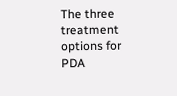The three treatment options for PDA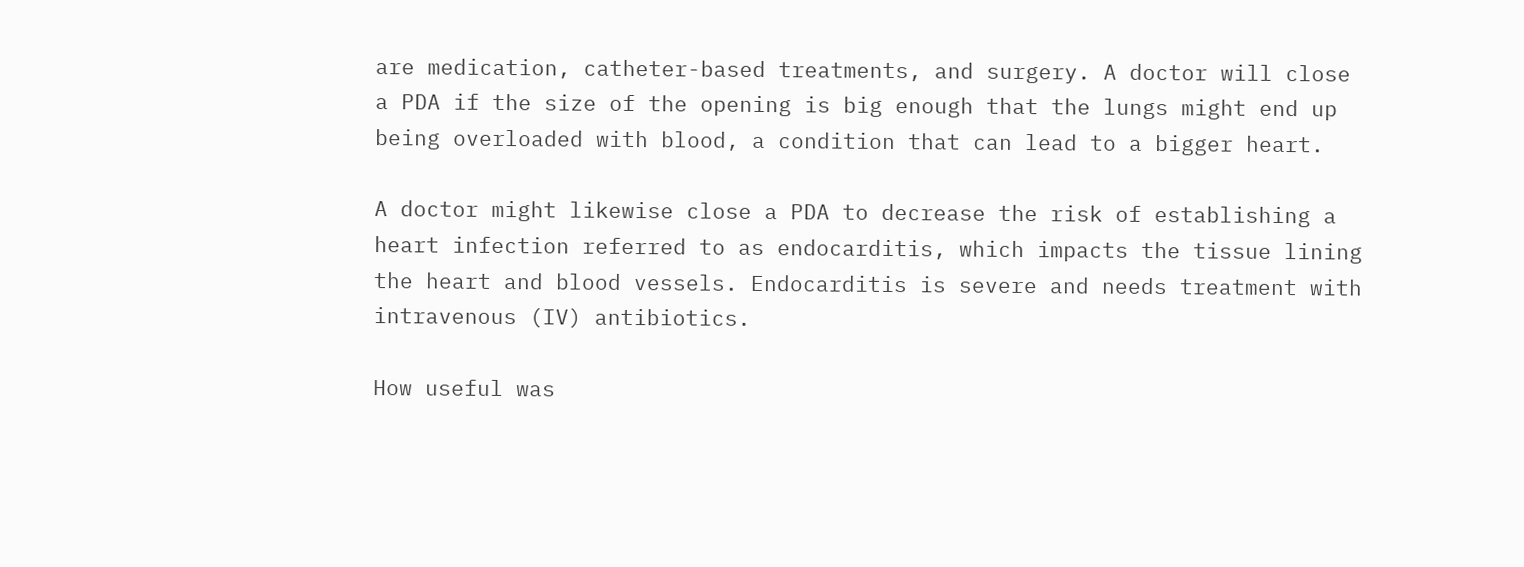are medication, catheter-based treatments, and surgery. A doctor will close a PDA if the size of the opening is big enough that the lungs might end up being overloaded with blood, a condition that can lead to a bigger heart.

A doctor might likewise close a PDA to decrease the risk of establishing a heart infection referred to as endocarditis, which impacts the tissue lining the heart and blood vessels. Endocarditis is severe and needs treatment with intravenous (IV) antibiotics.

How useful was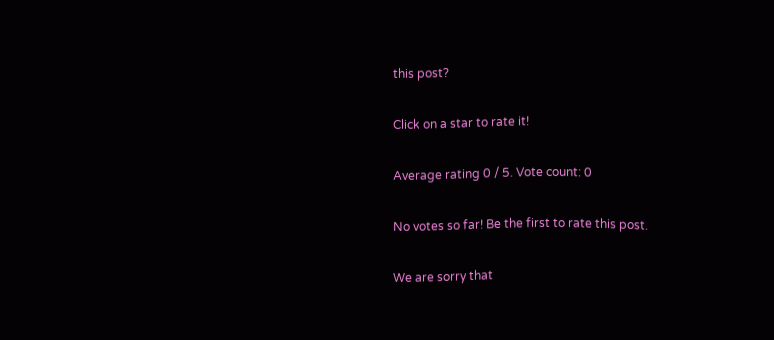this post?

Click on a star to rate it!

Average rating 0 / 5. Vote count: 0

No votes so far! Be the first to rate this post.

We are sorry that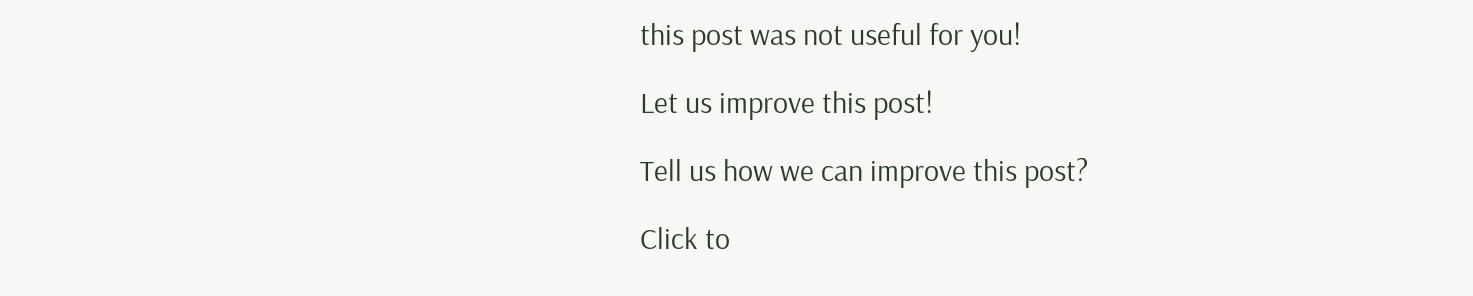this post was not useful for you!

Let us improve this post!

Tell us how we can improve this post?

Click to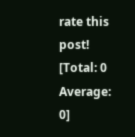rate this post!
[Total: 0 Average: 0]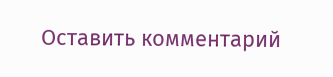Оставить комментарий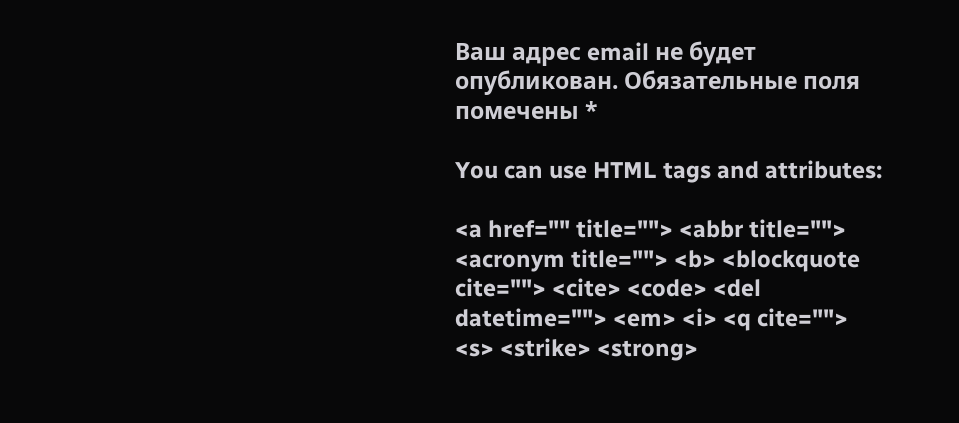Ваш адрес email не будет опубликован. Обязательные поля помечены *

You can use HTML tags and attributes:

<a href="" title=""> <abbr title=""> <acronym title=""> <b> <blockquote cite=""> <cite> <code> <del datetime=""> <em> <i> <q cite=""> <s> <strike> <strong>